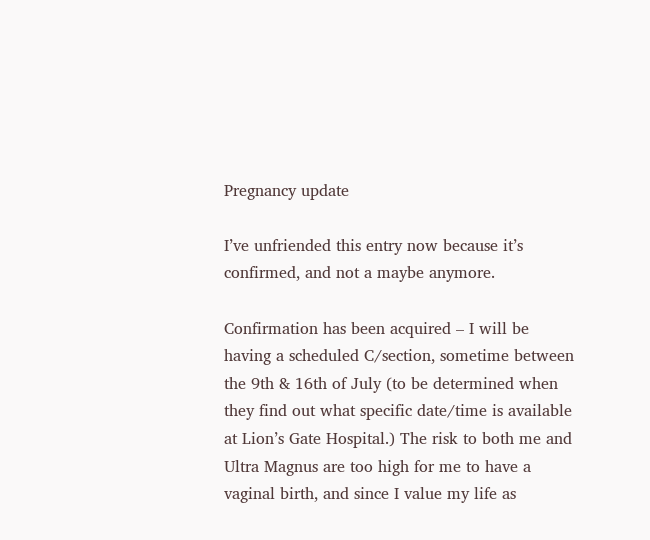Pregnancy update

I’ve unfriended this entry now because it’s confirmed, and not a maybe anymore.

Confirmation has been acquired – I will be having a scheduled C/section, sometime between the 9th & 16th of July (to be determined when they find out what specific date/time is available at Lion’s Gate Hospital.) The risk to both me and Ultra Magnus are too high for me to have a vaginal birth, and since I value my life as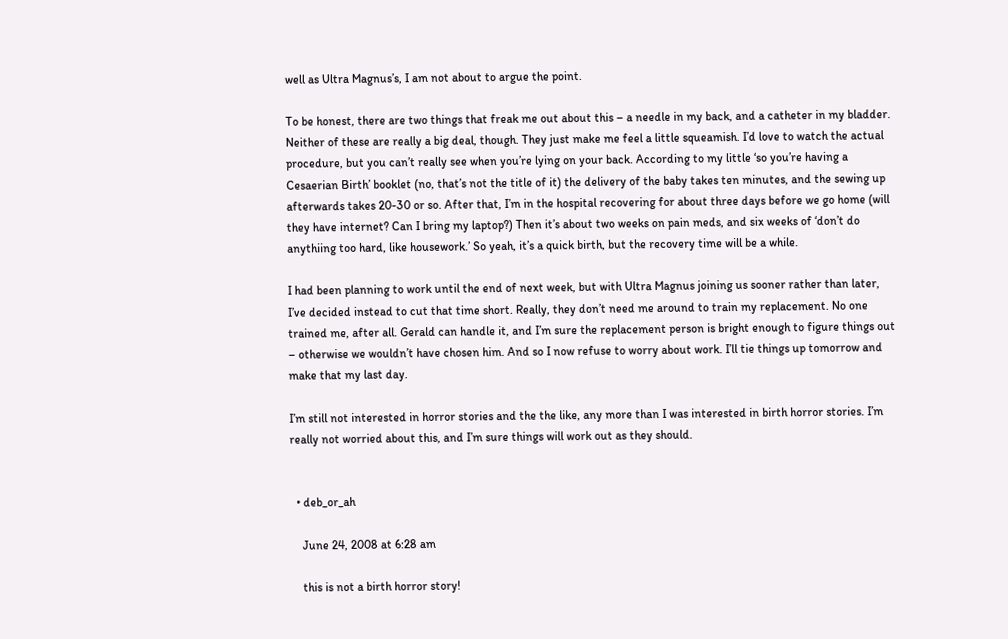well as Ultra Magnus’s, I am not about to argue the point.

To be honest, there are two things that freak me out about this – a needle in my back, and a catheter in my bladder. Neither of these are really a big deal, though. They just make me feel a little squeamish. I’d love to watch the actual procedure, but you can’t really see when you’re lying on your back. According to my little ‘so you’re having a Cesaerian Birth’ booklet (no, that’s not the title of it) the delivery of the baby takes ten minutes, and the sewing up afterwards takes 20-30 or so. After that, I’m in the hospital recovering for about three days before we go home (will they have internet? Can I bring my laptop?) Then it’s about two weeks on pain meds, and six weeks of ‘don’t do anythiing too hard, like housework.’ So yeah, it’s a quick birth, but the recovery time will be a while.

I had been planning to work until the end of next week, but with Ultra Magnus joining us sooner rather than later, I’ve decided instead to cut that time short. Really, they don’t need me around to train my replacement. No one trained me, after all. Gerald can handle it, and I’m sure the replacement person is bright enough to figure things out – otherwise we wouldn’t have chosen him. And so I now refuse to worry about work. I’ll tie things up tomorrow and make that my last day.

I’m still not interested in horror stories and the the like, any more than I was interested in birth horror stories. I’m really not worried about this, and I’m sure things will work out as they should.


  • deb_or_ah

    June 24, 2008 at 6:28 am

    this is not a birth horror story!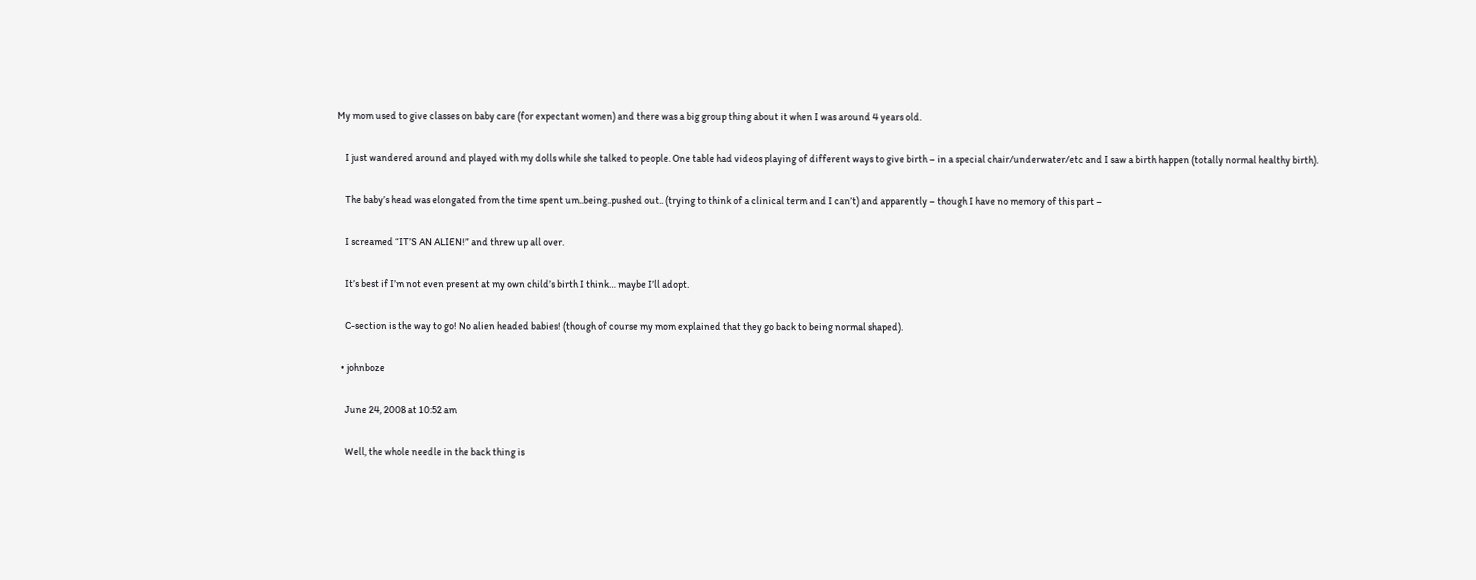My mom used to give classes on baby care (for expectant women) and there was a big group thing about it when I was around 4 years old.

    I just wandered around and played with my dolls while she talked to people. One table had videos playing of different ways to give birth – in a special chair/underwater/etc and I saw a birth happen (totally normal healthy birth).

    The baby’s head was elongated from the time spent um..being..pushed out.. (trying to think of a clinical term and I can’t) and apparently – though I have no memory of this part –

    I screamed “IT’S AN ALIEN!” and threw up all over.

    It’s best if I’m not even present at my own child’s birth I think… maybe I’ll adopt.

    C-section is the way to go! No alien headed babies! (though of course my mom explained that they go back to being normal shaped).

  • johnboze

    June 24, 2008 at 10:52 am

    Well, the whole needle in the back thing is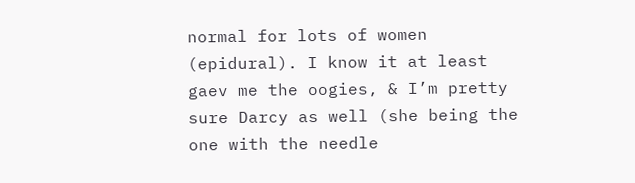normal for lots of women (epidural). I know it at least gaev me the oogies, & I’m pretty sure Darcy as well (she being the one with the needle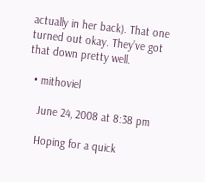actually in her back). That one turned out okay. They’ve got that down pretty well.

  • mithoviel

    June 24, 2008 at 8:38 pm

    Hoping for a quick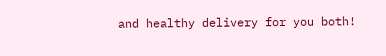and healthy delivery for you both!